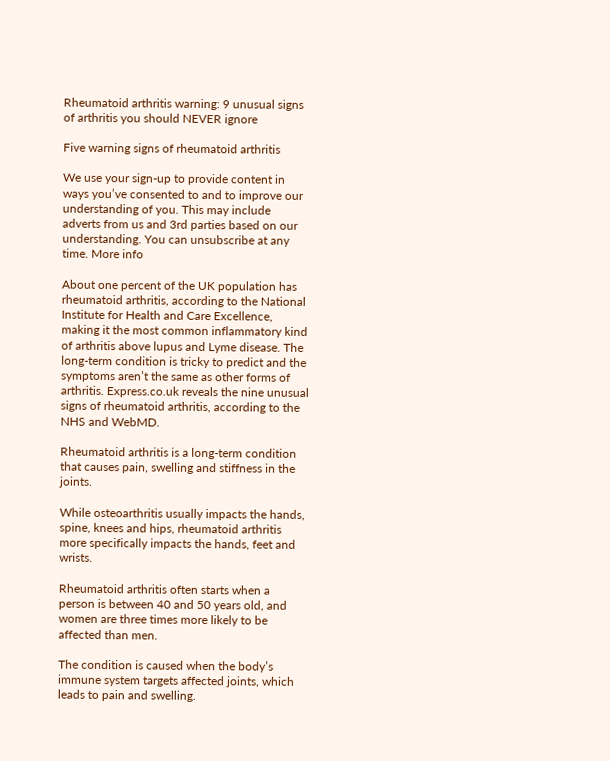Rheumatoid arthritis warning: 9 unusual signs of arthritis you should NEVER ignore

Five warning signs of rheumatoid arthritis

We use your sign-up to provide content in ways you’ve consented to and to improve our understanding of you. This may include adverts from us and 3rd parties based on our understanding. You can unsubscribe at any time. More info

About one percent of the UK population has rheumatoid arthritis, according to the National Institute for Health and Care Excellence, making it the most common inflammatory kind of arthritis above lupus and Lyme disease. The long-term condition is tricky to predict and the symptoms aren’t the same as other forms of arthritis. Express.co.uk reveals the nine unusual signs of rheumatoid arthritis, according to the NHS and WebMD.

Rheumatoid arthritis is a long-term condition that causes pain, swelling and stiffness in the joints.

While osteoarthritis usually impacts the hands, spine, knees and hips, rheumatoid arthritis more specifically impacts the hands, feet and wrists.

Rheumatoid arthritis often starts when a person is between 40 and 50 years old, and women are three times more likely to be affected than men.

The condition is caused when the body’s immune system targets affected joints, which leads to pain and swelling.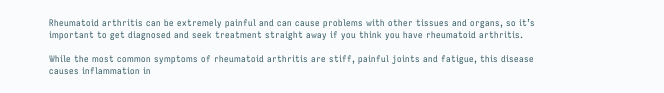Rheumatoid arthritis can be extremely painful and can cause problems with other tissues and organs, so it’s important to get diagnosed and seek treatment straight away if you think you have rheumatoid arthritis.

While the most common symptoms of rheumatoid arthritis are stiff, painful joints and fatigue, this disease causes inflammation in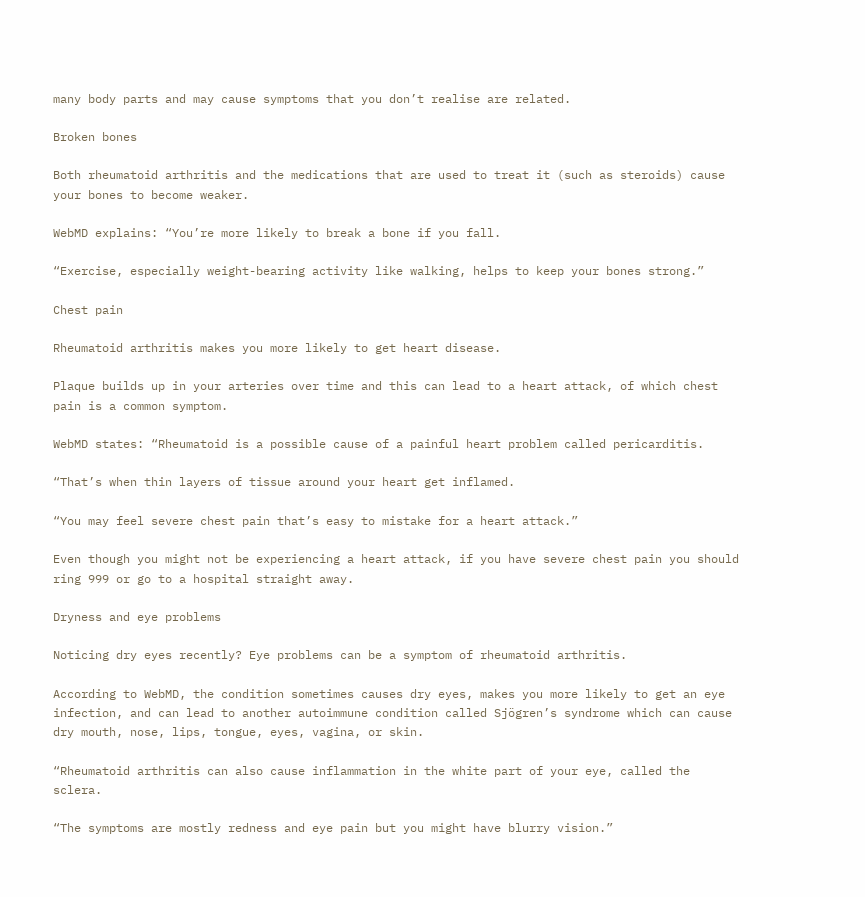many body parts and may cause symptoms that you don’t realise are related.

Broken bones

Both rheumatoid arthritis and the medications that are used to treat it (such as steroids) cause your bones to become weaker.

WebMD explains: “You’re more likely to break a bone if you fall.

“Exercise, especially weight-bearing activity like walking, helps to keep your bones strong.”

Chest pain

Rheumatoid arthritis makes you more likely to get heart disease.

Plaque builds up in your arteries over time and this can lead to a heart attack, of which chest pain is a common symptom.

WebMD states: “Rheumatoid is a possible cause of a painful heart problem called pericarditis.

“That’s when thin layers of tissue around your heart get inflamed.

“You may feel severe chest pain that’s easy to mistake for a heart attack.”

Even though you might not be experiencing a heart attack, if you have severe chest pain you should ring 999 or go to a hospital straight away.

Dryness and eye problems

Noticing dry eyes recently? Eye problems can be a symptom of rheumatoid arthritis.

According to WebMD, the condition sometimes causes dry eyes, makes you more likely to get an eye infection, and can lead to another autoimmune condition called Sjögren’s syndrome which can cause dry mouth, nose, lips, tongue, eyes, vagina, or skin.

“Rheumatoid arthritis can also cause inflammation in the white part of your eye, called the sclera.

“The symptoms are mostly redness and eye pain but you might have blurry vision.”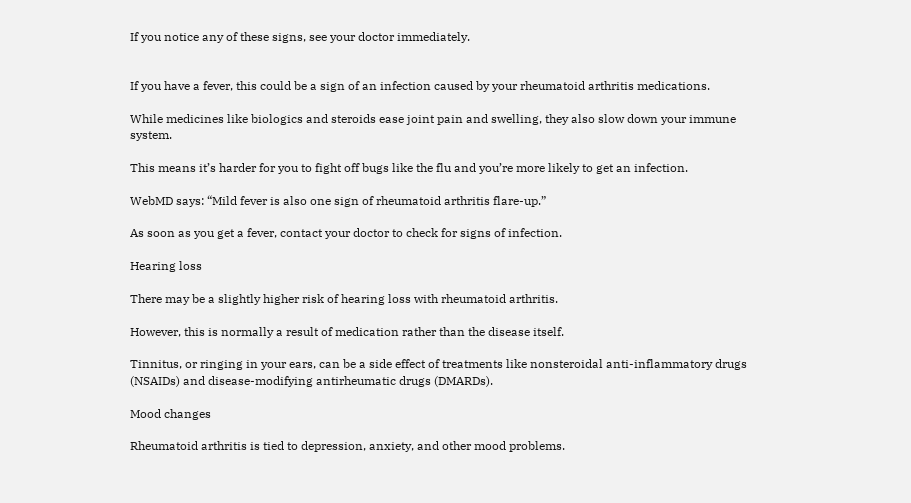If you notice any of these signs, see your doctor immediately.


If you have a fever, this could be a sign of an infection caused by your rheumatoid arthritis medications.

While medicines like biologics and steroids ease joint pain and swelling, they also slow down your immune system.

This means it’s harder for you to fight off bugs like the flu and you’re more likely to get an infection.

WebMD says: “Mild fever is also one sign of rheumatoid arthritis flare-up.”

As soon as you get a fever, contact your doctor to check for signs of infection.

Hearing loss

There may be a slightly higher risk of hearing loss with rheumatoid arthritis.

However, this is normally a result of medication rather than the disease itself.

Tinnitus, or ringing in your ears, can be a side effect of treatments like nonsteroidal anti-inflammatory drugs (NSAIDs) and disease-modifying antirheumatic drugs (DMARDs).

Mood changes

Rheumatoid arthritis is tied to depression, anxiety, and other mood problems.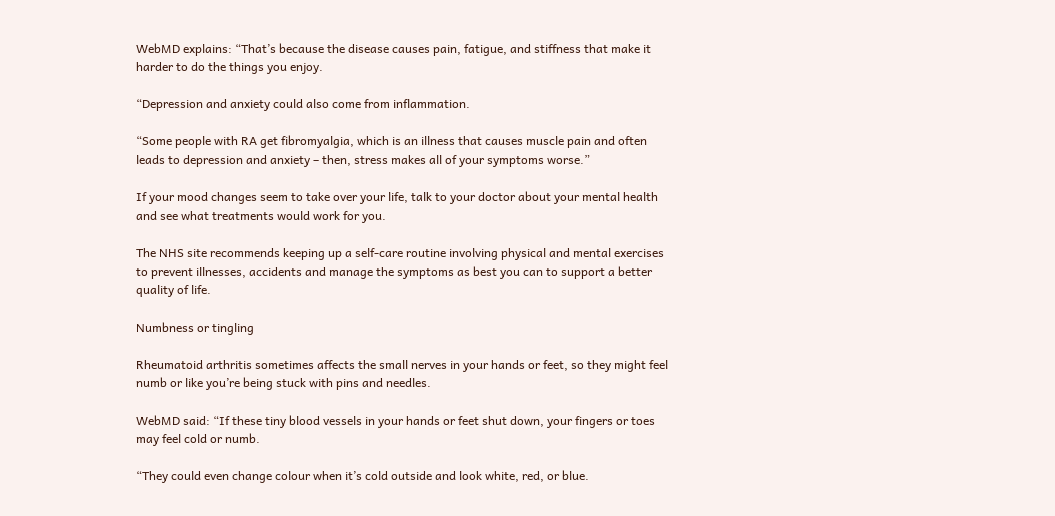WebMD explains: “That’s because the disease causes pain, fatigue, and stiffness that make it harder to do the things you enjoy.

“Depression and anxiety could also come from inflammation.

“Some people with RA get fibromyalgia, which is an illness that causes muscle pain and often leads to depression and anxiety – then, stress makes all of your symptoms worse.”

If your mood changes seem to take over your life, talk to your doctor about your mental health and see what treatments would work for you.

The NHS site recommends keeping up a self-care routine involving physical and mental exercises to prevent illnesses, accidents and manage the symptoms as best you can to support a better quality of life.

Numbness or tingling

Rheumatoid arthritis sometimes affects the small nerves in your hands or feet, so they might feel numb or like you’re being stuck with pins and needles.

WebMD said: “If these tiny blood vessels in your hands or feet shut down, your fingers or toes may feel cold or numb.

“They could even change colour when it’s cold outside and look white, red, or blue.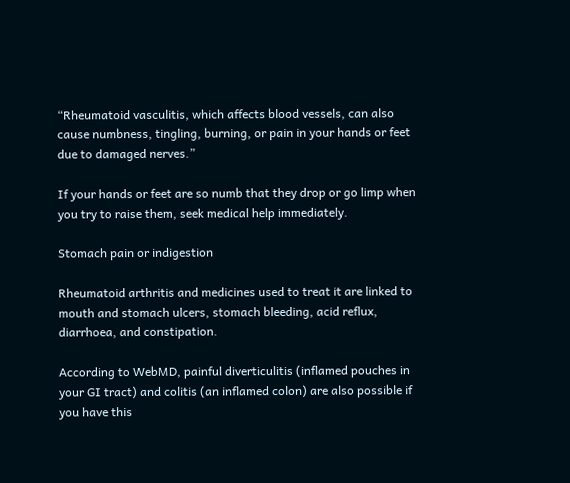“Rheumatoid vasculitis, which affects blood vessels, can also cause numbness, tingling, burning, or pain in your hands or feet due to damaged nerves.”

If your hands or feet are so numb that they drop or go limp when you try to raise them, seek medical help immediately.

Stomach pain or indigestion

Rheumatoid arthritis and medicines used to treat it are linked to mouth and stomach ulcers, stomach bleeding, acid reflux, diarrhoea, and constipation.

According to WebMD, painful diverticulitis (inflamed pouches in your GI tract) and colitis (an inflamed colon) are also possible if you have this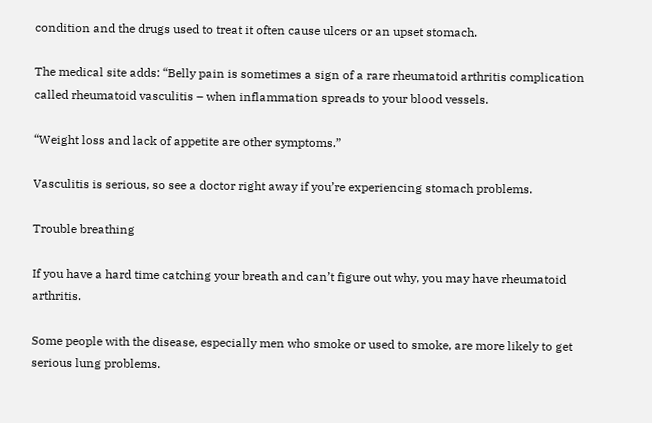condition and the drugs used to treat it often cause ulcers or an upset stomach.

The medical site adds: “Belly pain is sometimes a sign of a rare rheumatoid arthritis complication called rheumatoid vasculitis – when inflammation spreads to your blood vessels.

“Weight loss and lack of appetite are other symptoms.”

Vasculitis is serious, so see a doctor right away if you’re experiencing stomach problems.

Trouble breathing

If you have a hard time catching your breath and can’t figure out why, you may have rheumatoid arthritis.

Some people with the disease, especially men who smoke or used to smoke, are more likely to get serious lung problems.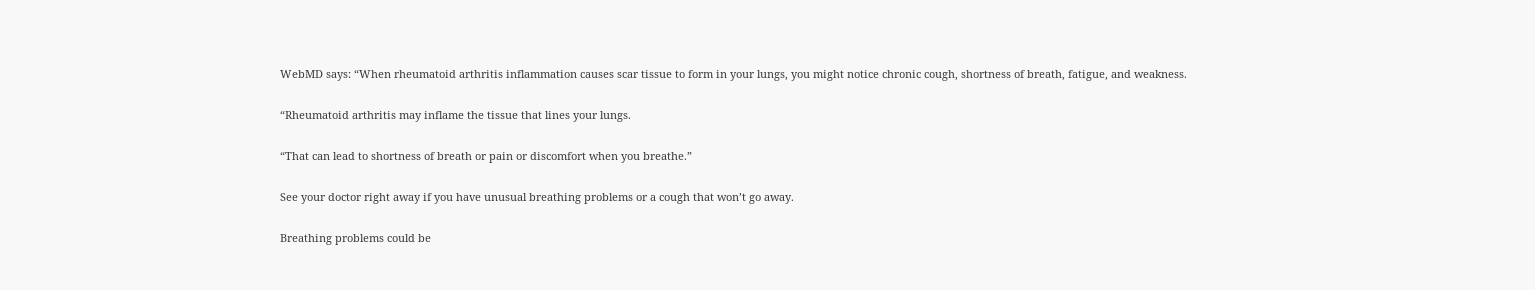WebMD says: “When rheumatoid arthritis inflammation causes scar tissue to form in your lungs, you might notice chronic cough, shortness of breath, fatigue, and weakness.

“Rheumatoid arthritis may inflame the tissue that lines your lungs.

“That can lead to shortness of breath or pain or discomfort when you breathe.”

See your doctor right away if you have unusual breathing problems or a cough that won’t go away.

Breathing problems could be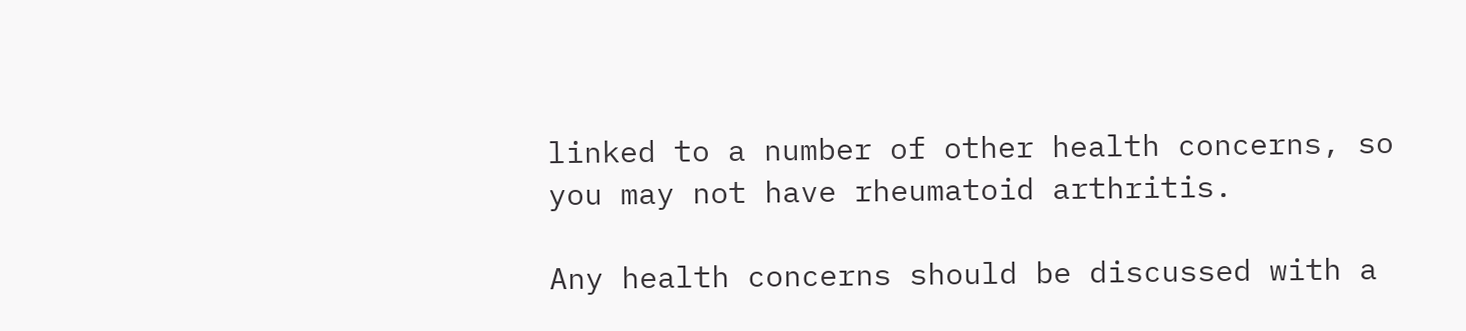linked to a number of other health concerns, so you may not have rheumatoid arthritis.

Any health concerns should be discussed with a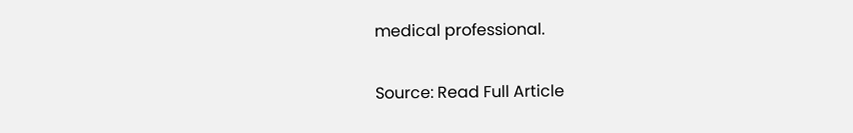medical professional.

Source: Read Full Article